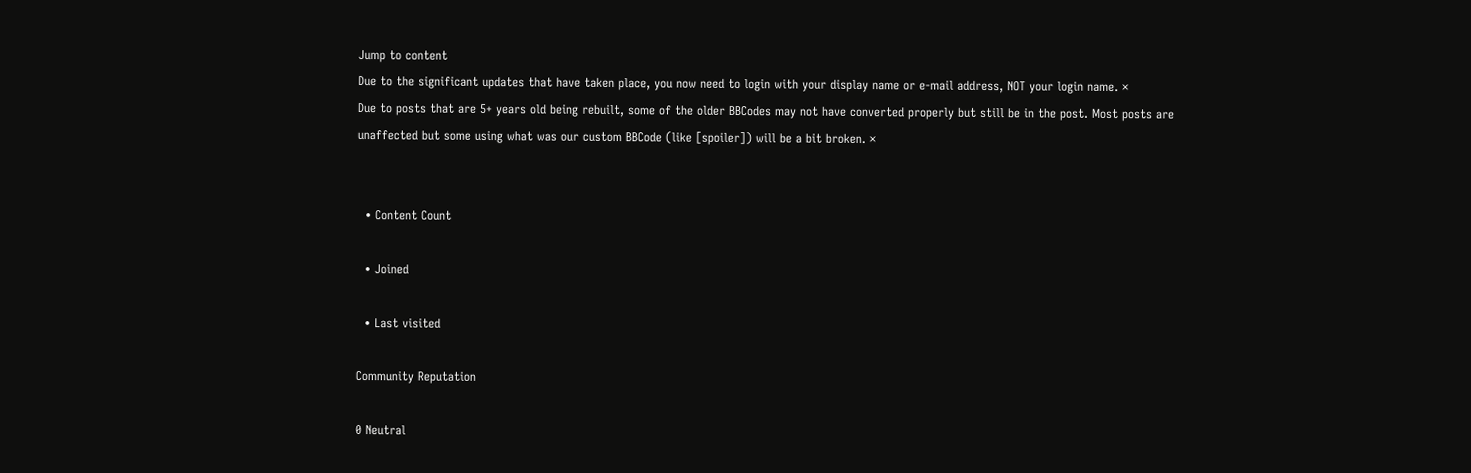Jump to content
Due to the significant updates that have taken place, you now need to login with your display name or e-mail address, NOT your login name. ×
Due to posts that are 5+ years old being rebuilt, some of the older BBCodes may not have converted properly but still be in the post. Most posts are unaffected but some using what was our custom BBCode (like [spoiler]) will be a bit broken. ×


  • Content Count

  • Joined

  • Last visited

Community Reputation

0 Neutral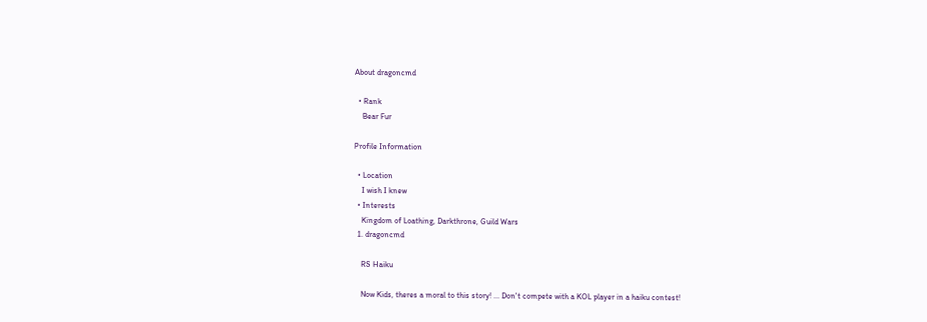About dragoncmd

  • Rank
    Bear Fur

Profile Information

  • Location
    I wish I knew
  • Interests
    Kingdom of Loathing, Darkthrone, Guild Wars
  1. dragoncmd

    RS Haiku

    Now Kids, theres a moral to this story! ... Don't compete with a KOL player in a haiku contest!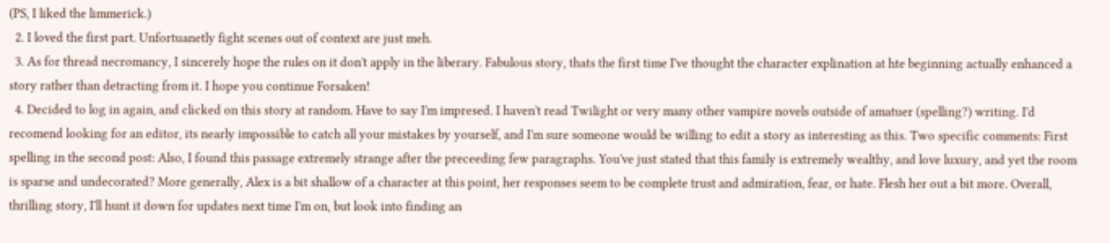(PS, I liked the limmerick.)
  2. I loved the first part. Unfortuanetly fight scenes out of context are just meh.
  3. As for thread necromancy, I sincerely hope the rules on it don't apply in the liberary. Fabulous story, thats the first time I've thought the character explination at hte beginning actually enhanced a story rather than detracting from it. I hope you continue Forsaken!
  4. Decided to log in again, and clicked on this story at random. Have to say I'm impresed. I haven't read Twilight or very many other vampire novels outside of amatuer (spelling?) writing. I'd recomend looking for an editor, its nearly impossible to catch all your mistakes by yourself, and I'm sure someone would be willing to edit a story as interesting as this. Two specific comments: First spelling in the second post: Also, I found this passage extremely strange after the preceeding few paragraphs. You've just stated that this family is extremely wealthy, and love luxury, and yet the room is sparse and undecorated? More generally, Alex is a bit shallow of a character at this point, her responses seem to be complete trust and admiration, fear, or hate. Flesh her out a bit more. Overall, thrilling story, I'll hunt it down for updates next time I'm on, but look into finding an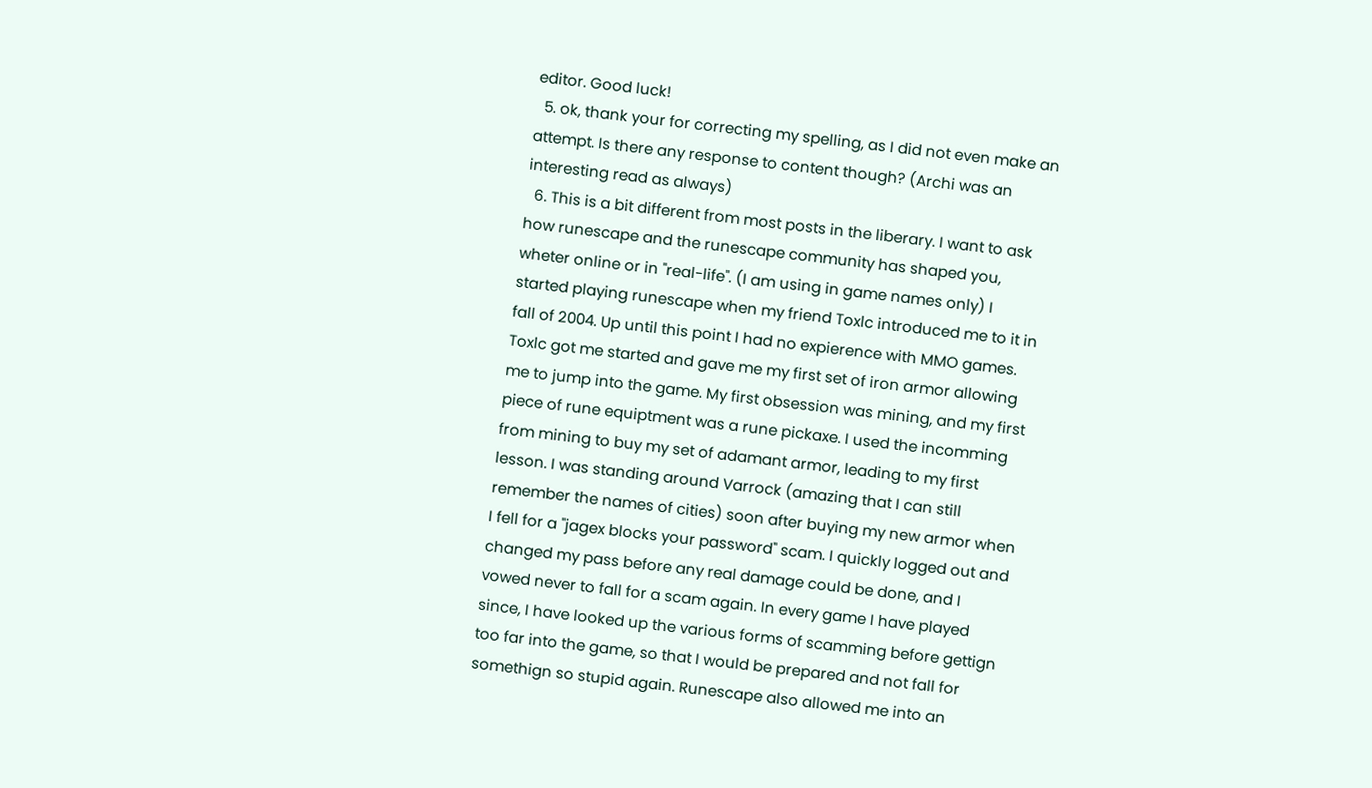editor. Good luck!
  5. ok, thank your for correcting my spelling, as I did not even make an attempt. Is there any response to content though? (Archi was an interesting read as always)
  6. This is a bit different from most posts in the liberary. I want to ask how runescape and the runescape community has shaped you, wheter online or in "real-life". (I am using in game names only) I started playing runescape when my friend Toxlc introduced me to it in fall of 2004. Up until this point I had no expierence with MMO games. Toxlc got me started and gave me my first set of iron armor allowing me to jump into the game. My first obsession was mining, and my first piece of rune equiptment was a rune pickaxe. I used the incomming from mining to buy my set of adamant armor, leading to my first lesson. I was standing around Varrock (amazing that I can still remember the names of cities) soon after buying my new armor when I fell for a "jagex blocks your password" scam. I quickly logged out and changed my pass before any real damage could be done, and I vowed never to fall for a scam again. In every game I have played since, I have looked up the various forms of scamming before gettign too far into the game, so that I would be prepared and not fall for somethign so stupid again. Runescape also allowed me into an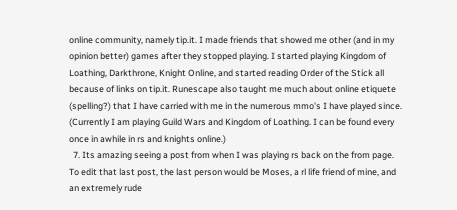online community, namely tip.it. I made friends that showed me other (and in my opinion better) games after they stopped playing. I started playing Kingdom of Loathing, Darkthrone, Knight Online, and started reading Order of the Stick all because of links on tip.it. Runescape also taught me much about online etiquete (spelling?) that I have carried with me in the numerous mmo's I have played since. (Currently I am playing Guild Wars and Kingdom of Loathing. I can be found every once in awhile in rs and knights online.)
  7. Its amazing seeing a post from when I was playing rs back on the from page. To edit that last post, the last person would be Moses, a rl life friend of mine, and an extremely rude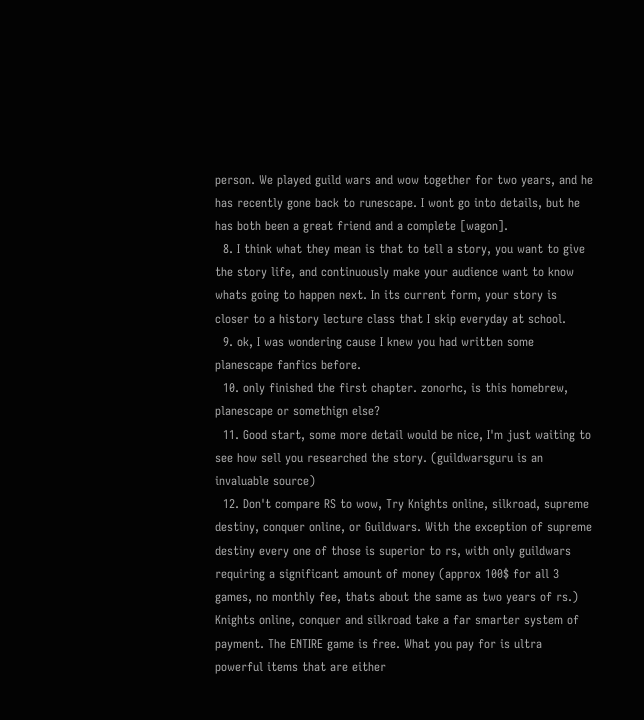person. We played guild wars and wow together for two years, and he has recently gone back to runescape. I wont go into details, but he has both been a great friend and a complete [wagon].
  8. I think what they mean is that to tell a story, you want to give the story life, and continuously make your audience want to know whats going to happen next. In its current form, your story is closer to a history lecture class that I skip everyday at school.
  9. ok, I was wondering cause I knew you had written some planescape fanfics before.
  10. only finished the first chapter. zonorhc, is this homebrew, planescape or somethign else?
  11. Good start, some more detail would be nice, I'm just waiting to see how sell you researched the story. (guildwarsguru is an invaluable source)
  12. Don't compare RS to wow, Try Knights online, silkroad, supreme destiny, conquer online, or Guildwars. With the exception of supreme destiny every one of those is superior to rs, with only guildwars requiring a significant amount of money (approx 100$ for all 3 games, no monthly fee, thats about the same as two years of rs.) Knights online, conquer and silkroad take a far smarter system of payment. The ENTIRE game is free. What you pay for is ultra powerful items that are either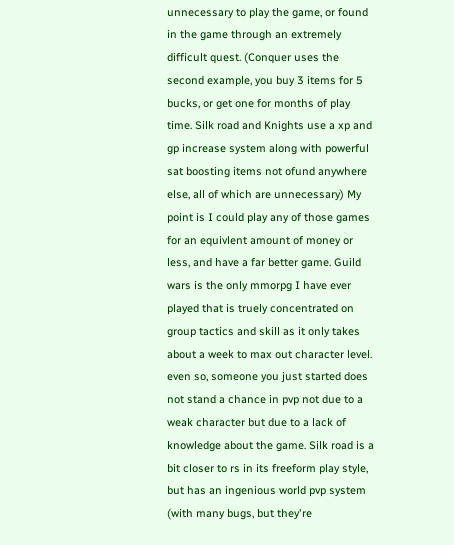unnecessary to play the game, or found in the game through an extremely difficult quest. (Conquer uses the second example, you buy 3 items for 5 bucks, or get one for months of play time. Silk road and Knights use a xp and gp increase system along with powerful sat boosting items not ofund anywhere else, all of which are unnecessary) My point is I could play any of those games for an equivlent amount of money or less, and have a far better game. Guild wars is the only mmorpg I have ever played that is truely concentrated on group tactics and skill as it only takes about a week to max out character level. even so, someone you just started does not stand a chance in pvp not due to a weak character but due to a lack of knowledge about the game. Silk road is a bit closer to rs in its freeform play style, but has an ingenious world pvp system (with many bugs, but they're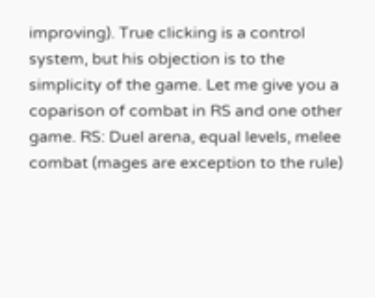improving). True clicking is a control system, but his objection is to the simplicity of the game. Let me give you a coparison of combat in RS and one other game. RS: Duel arena, equal levels, melee combat (mages are exception to the rule)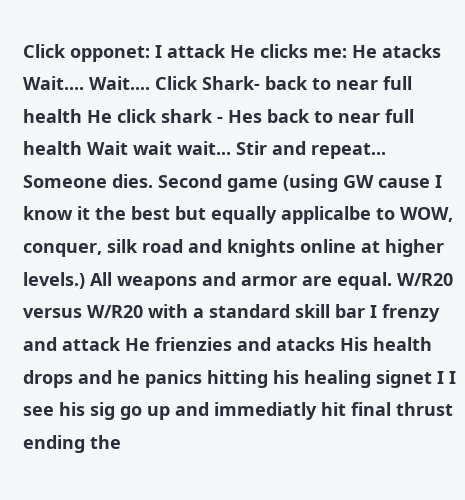Click opponet: I attack He clicks me: He atacks Wait.... Wait.... Click Shark- back to near full health He click shark - Hes back to near full health Wait wait wait... Stir and repeat... Someone dies. Second game (using GW cause I know it the best but equally applicalbe to WOW, conquer, silk road and knights online at higher levels.) All weapons and armor are equal. W/R20 versus W/R20 with a standard skill bar I frenzy and attack He frienzies and atacks His health drops and he panics hitting his healing signet I I see his sig go up and immediatly hit final thrust ending the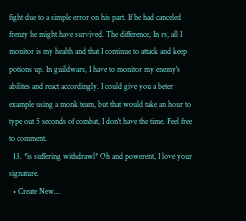fight due to a simple error on his part. If he had canceled frenzy he might have survived. The difference, In rs, all I monitor is my health and that I continue to attack and keep potions up. In guildwars, I have to monitor my enemy's abilites and react accordingly. I could give you a beter example using a monk team, but that would take an hour to type out 5 seconds of combat, I don't have the time. Feel free to comment.
  13. *is suffering withdrawl* Oh and powerent, I love your signature.
  • Create New...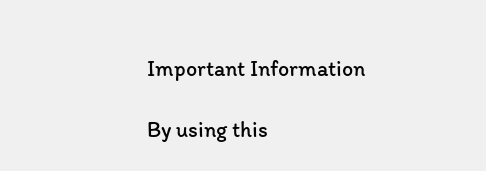Important Information

By using this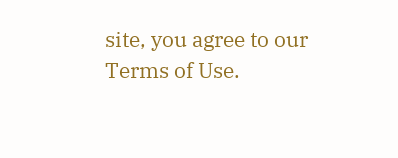site, you agree to our Terms of Use.